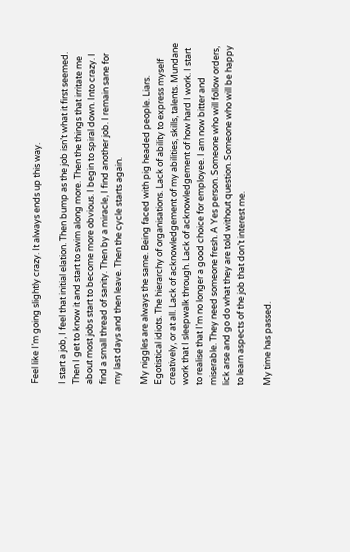Feel like I’m going slightly crazy. It always ends up this way.

I start a job, I feel that initial elation. Then bump as the job isn’t what it first seemed. Then I get to know it and start to swim along more. Then the things that irritate me about most jobs start to become more obvious. I begin to spiral down. Into crazy. I find a small thread of sanity. Then by a miracle, I find another job. I remain sane for my last days and then leave. Then the cycle starts again.

My niggles are always the same. Being faced with pig headed people. Liars. Egotistical idiots. The hierarchy of organisations. Lack of ability to express myself creatively, or at all. Lack of acknowledgement of my abilities, skills, talents. Mundane work that I sleepwalk through. Lack of acknowledgement of how hard I work. I start to realise that I’m no longer a good choice for employee. I am now bitter and miserable. They need someone fresh. A Yes person. Someone who will follow orders, lick arse and go do what they are told without question. Someone who will be happy to learn aspects of the job that don’t interest me.

My time has passed.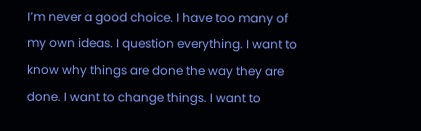I’m never a good choice. I have too many of my own ideas. I question everything. I want to know why things are done the way they are done. I want to change things. I want to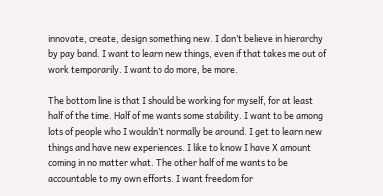innovate, create, design something new. I don’t believe in hierarchy by pay band. I want to learn new things, even if that takes me out of work temporarily. I want to do more, be more.

The bottom line is that I should be working for myself, for at least half of the time. Half of me wants some stability. I want to be among lots of people who I wouldn’t normally be around. I get to learn new things and have new experiences. I like to know I have X amount coming in no matter what. The other half of me wants to be accountable to my own efforts. I want freedom for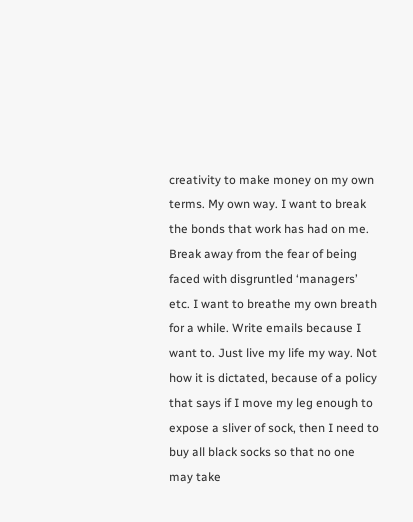creativity to make money on my own terms. My own way. I want to break the bonds that work has had on me. Break away from the fear of being faced with disgruntled ‘managers’ etc. I want to breathe my own breath for a while. Write emails because I want to. Just live my life my way. Not how it is dictated, because of a policy that says if I move my leg enough to expose a sliver of sock, then I need to buy all black socks so that no one may take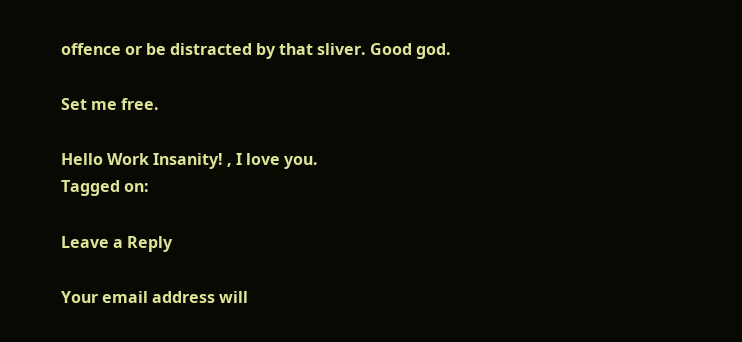offence or be distracted by that sliver. Good god.

Set me free.

Hello Work Insanity! , I love you.
Tagged on:

Leave a Reply

Your email address will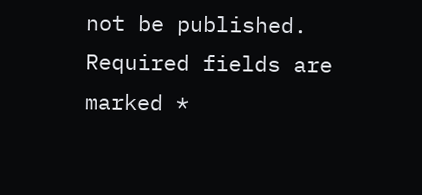not be published. Required fields are marked *